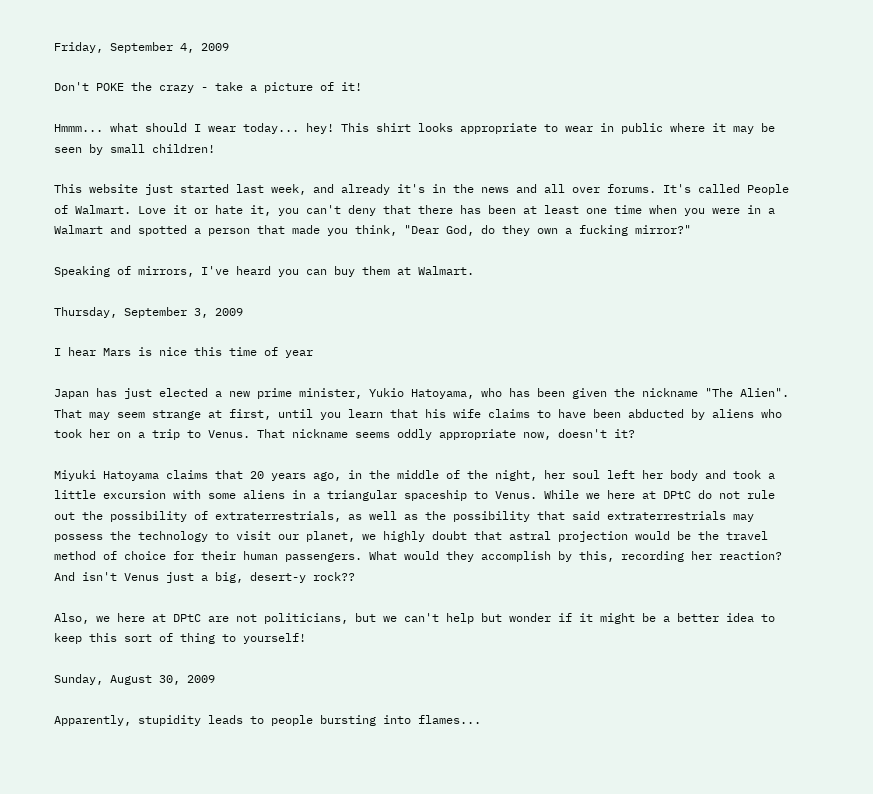Friday, September 4, 2009

Don't POKE the crazy - take a picture of it!

Hmmm... what should I wear today... hey! This shirt looks appropriate to wear in public where it may be seen by small children!

This website just started last week, and already it's in the news and all over forums. It's called People of Walmart. Love it or hate it, you can't deny that there has been at least one time when you were in a Walmart and spotted a person that made you think, "Dear God, do they own a fucking mirror?"

Speaking of mirrors, I've heard you can buy them at Walmart.

Thursday, September 3, 2009

I hear Mars is nice this time of year

Japan has just elected a new prime minister, Yukio Hatoyama, who has been given the nickname "The Alien". That may seem strange at first, until you learn that his wife claims to have been abducted by aliens who took her on a trip to Venus. That nickname seems oddly appropriate now, doesn't it?

Miyuki Hatoyama claims that 20 years ago, in the middle of the night, her soul left her body and took a little excursion with some aliens in a triangular spaceship to Venus. While we here at DPtC do not rule out the possibility of extraterrestrials, as well as the possibility that said extraterrestrials may possess the technology to visit our planet, we highly doubt that astral projection would be the travel method of choice for their human passengers. What would they accomplish by this, recording her reaction? And isn't Venus just a big, desert-y rock??

Also, we here at DPtC are not politicians, but we can't help but wonder if it might be a better idea to keep this sort of thing to yourself!

Sunday, August 30, 2009

Apparently, stupidity leads to people bursting into flames...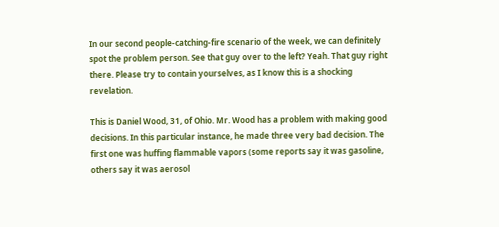In our second people-catching-fire scenario of the week, we can definitely spot the problem person. See that guy over to the left? Yeah. That guy right there. Please try to contain yourselves, as I know this is a shocking revelation.

This is Daniel Wood, 31, of Ohio. Mr. Wood has a problem with making good decisions. In this particular instance, he made three very bad decision. The first one was huffing flammable vapors (some reports say it was gasoline, others say it was aerosol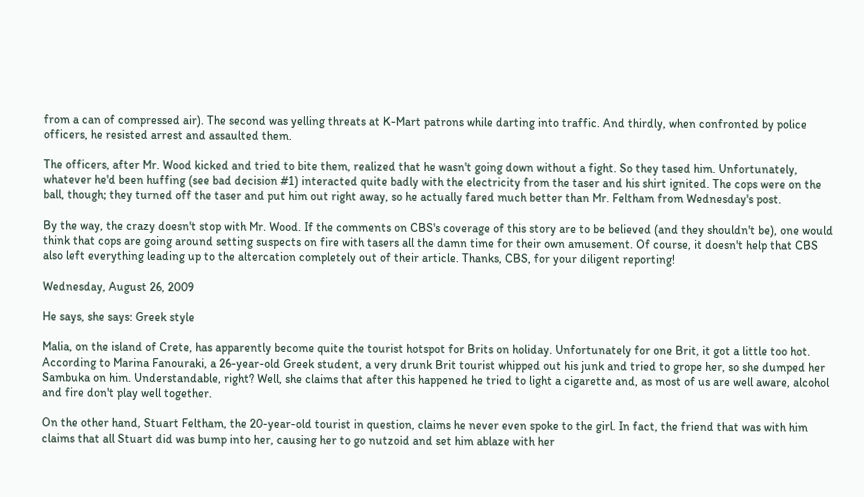from a can of compressed air). The second was yelling threats at K-Mart patrons while darting into traffic. And thirdly, when confronted by police officers, he resisted arrest and assaulted them.

The officers, after Mr. Wood kicked and tried to bite them, realized that he wasn't going down without a fight. So they tased him. Unfortunately, whatever he'd been huffing (see bad decision #1) interacted quite badly with the electricity from the taser and his shirt ignited. The cops were on the ball, though; they turned off the taser and put him out right away, so he actually fared much better than Mr. Feltham from Wednesday's post.

By the way, the crazy doesn't stop with Mr. Wood. If the comments on CBS's coverage of this story are to be believed (and they shouldn't be), one would think that cops are going around setting suspects on fire with tasers all the damn time for their own amusement. Of course, it doesn't help that CBS also left everything leading up to the altercation completely out of their article. Thanks, CBS, for your diligent reporting!

Wednesday, August 26, 2009

He says, she says: Greek style

Malia, on the island of Crete, has apparently become quite the tourist hotspot for Brits on holiday. Unfortunately for one Brit, it got a little too hot. According to Marina Fanouraki, a 26-year-old Greek student, a very drunk Brit tourist whipped out his junk and tried to grope her, so she dumped her Sambuka on him. Understandable, right? Well, she claims that after this happened he tried to light a cigarette and, as most of us are well aware, alcohol and fire don't play well together.

On the other hand, Stuart Feltham, the 20-year-old tourist in question, claims he never even spoke to the girl. In fact, the friend that was with him claims that all Stuart did was bump into her, causing her to go nutzoid and set him ablaze with her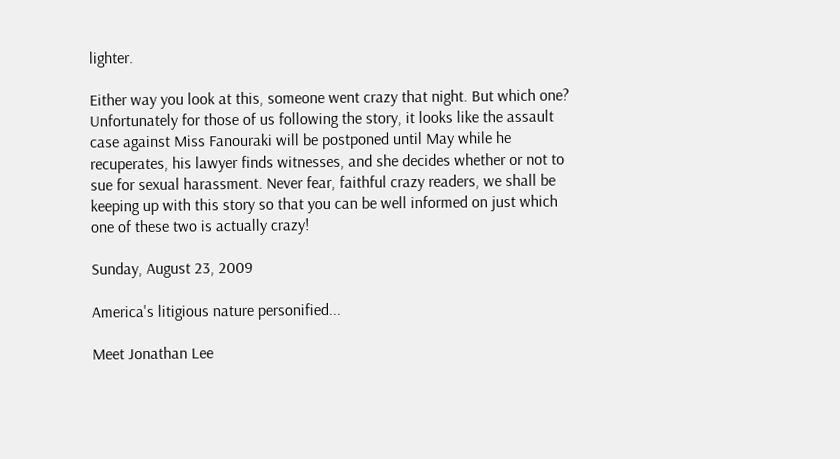lighter.

Either way you look at this, someone went crazy that night. But which one? Unfortunately for those of us following the story, it looks like the assault case against Miss Fanouraki will be postponed until May while he recuperates, his lawyer finds witnesses, and she decides whether or not to sue for sexual harassment. Never fear, faithful crazy readers, we shall be keeping up with this story so that you can be well informed on just which one of these two is actually crazy!

Sunday, August 23, 2009

America's litigious nature personified...

Meet Jonathan Lee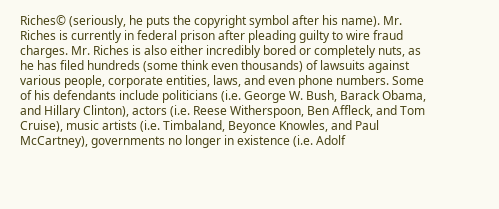Riches© (seriously, he puts the copyright symbol after his name). Mr. Riches is currently in federal prison after pleading guilty to wire fraud charges. Mr. Riches is also either incredibly bored or completely nuts, as he has filed hundreds (some think even thousands) of lawsuits against various people, corporate entities, laws, and even phone numbers. Some of his defendants include politicians (i.e. George W. Bush, Barack Obama, and Hillary Clinton), actors (i.e. Reese Witherspoon, Ben Affleck, and Tom Cruise), music artists (i.e. Timbaland, Beyonce Knowles, and Paul McCartney), governments no longer in existence (i.e. Adolf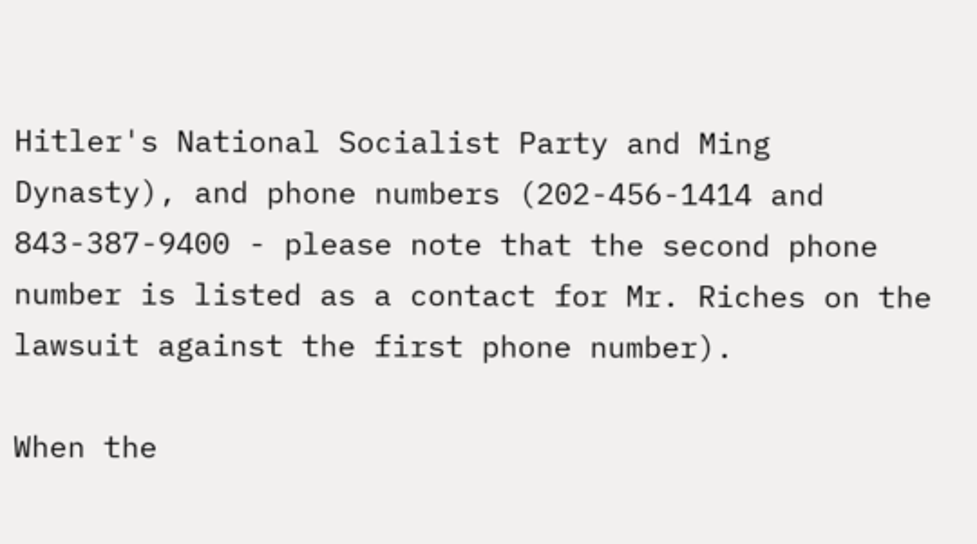Hitler's National Socialist Party and Ming Dynasty), and phone numbers (202-456-1414 and 843-387-9400 - please note that the second phone number is listed as a contact for Mr. Riches on the lawsuit against the first phone number).

When the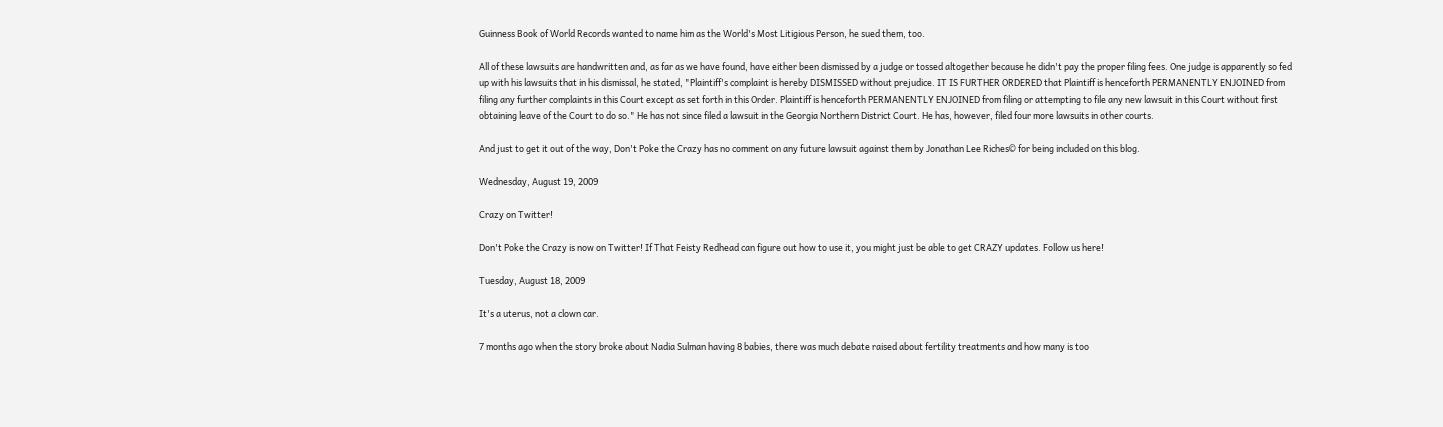Guinness Book of World Records wanted to name him as the World's Most Litigious Person, he sued them, too.

All of these lawsuits are handwritten and, as far as we have found, have either been dismissed by a judge or tossed altogether because he didn't pay the proper filing fees. One judge is apparently so fed up with his lawsuits that in his dismissal, he stated, "Plaintiff's complaint is hereby DISMISSED without prejudice. IT IS FURTHER ORDERED that Plaintiff is henceforth PERMANENTLY ENJOINED from filing any further complaints in this Court except as set forth in this Order. Plaintiff is henceforth PERMANENTLY ENJOINED from filing or attempting to file any new lawsuit in this Court without first obtaining leave of the Court to do so." He has not since filed a lawsuit in the Georgia Northern District Court. He has, however, filed four more lawsuits in other courts.

And just to get it out of the way, Don't Poke the Crazy has no comment on any future lawsuit against them by Jonathan Lee Riches© for being included on this blog.

Wednesday, August 19, 2009

Crazy on Twitter!

Don't Poke the Crazy is now on Twitter! If That Feisty Redhead can figure out how to use it, you might just be able to get CRAZY updates. Follow us here!

Tuesday, August 18, 2009

It's a uterus, not a clown car.

7 months ago when the story broke about Nadia Sulman having 8 babies, there was much debate raised about fertility treatments and how many is too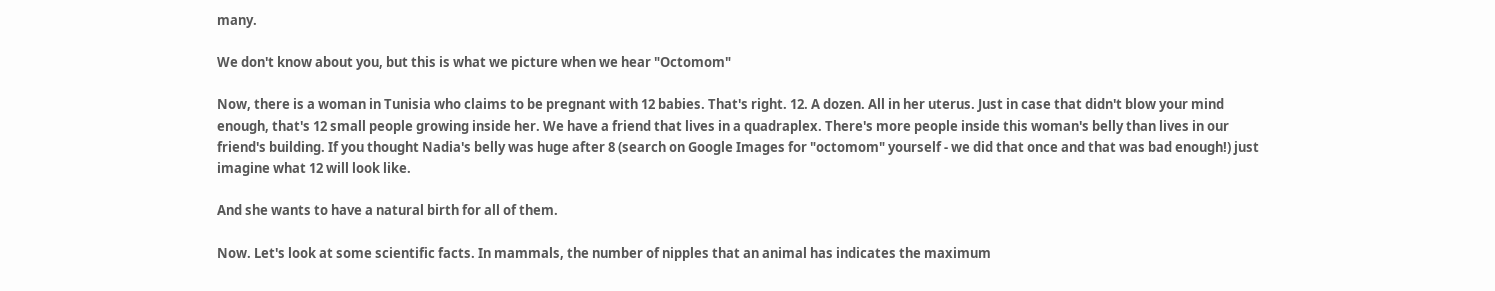many.

We don't know about you, but this is what we picture when we hear "Octomom"

Now, there is a woman in Tunisia who claims to be pregnant with 12 babies. That's right. 12. A dozen. All in her uterus. Just in case that didn't blow your mind enough, that's 12 small people growing inside her. We have a friend that lives in a quadraplex. There's more people inside this woman's belly than lives in our friend's building. If you thought Nadia's belly was huge after 8 (search on Google Images for "octomom" yourself - we did that once and that was bad enough!) just imagine what 12 will look like.

And she wants to have a natural birth for all of them.

Now. Let's look at some scientific facts. In mammals, the number of nipples that an animal has indicates the maximum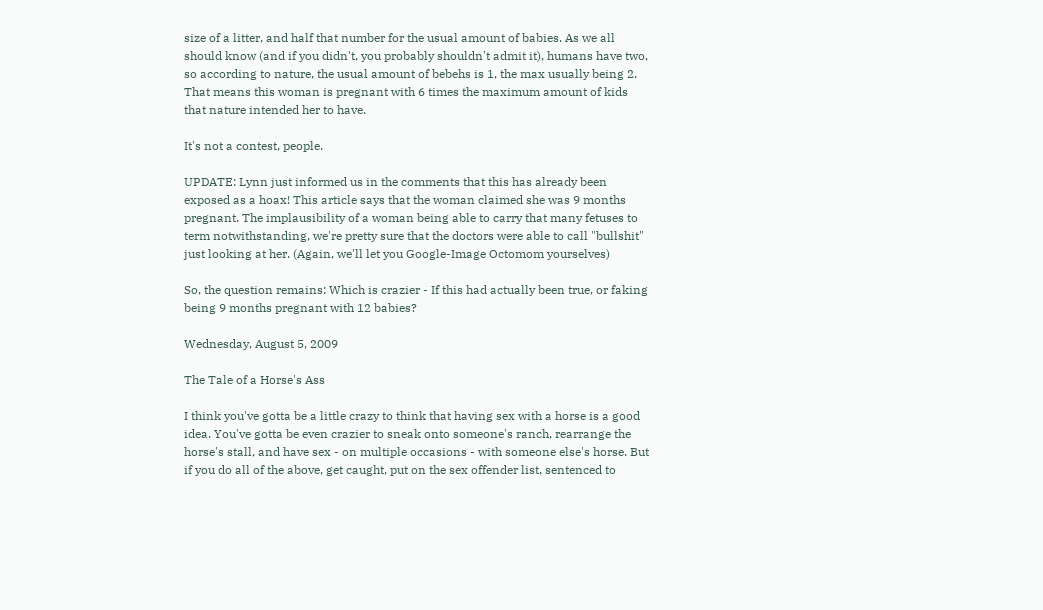size of a litter, and half that number for the usual amount of babies. As we all should know (and if you didn't, you probably shouldn't admit it), humans have two, so according to nature, the usual amount of bebehs is 1, the max usually being 2. That means this woman is pregnant with 6 times the maximum amount of kids that nature intended her to have.

It's not a contest, people.

UPDATE: Lynn just informed us in the comments that this has already been exposed as a hoax! This article says that the woman claimed she was 9 months pregnant. The implausibility of a woman being able to carry that many fetuses to term notwithstanding, we're pretty sure that the doctors were able to call "bullshit" just looking at her. (Again, we'll let you Google-Image Octomom yourselves)

So, the question remains: Which is crazier - If this had actually been true, or faking being 9 months pregnant with 12 babies?

Wednesday, August 5, 2009

The Tale of a Horse's Ass

I think you've gotta be a little crazy to think that having sex with a horse is a good idea. You've gotta be even crazier to sneak onto someone's ranch, rearrange the horse's stall, and have sex - on multiple occasions - with someone else's horse. But if you do all of the above, get caught, put on the sex offender list, sentenced to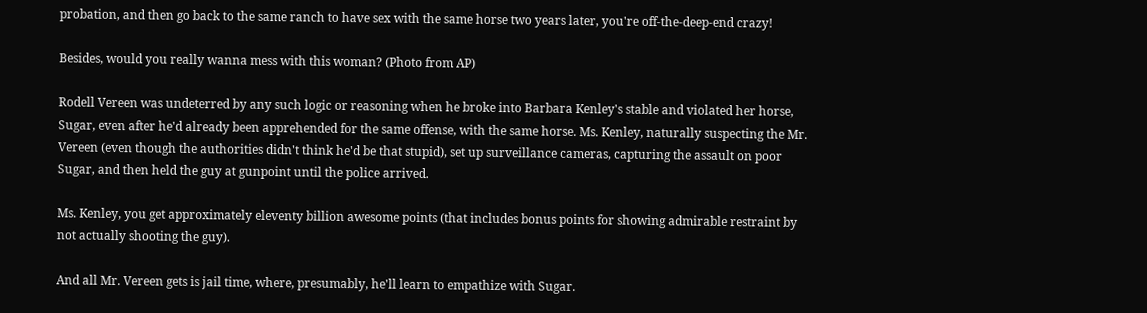probation, and then go back to the same ranch to have sex with the same horse two years later, you're off-the-deep-end crazy!

Besides, would you really wanna mess with this woman? (Photo from AP)

Rodell Vereen was undeterred by any such logic or reasoning when he broke into Barbara Kenley's stable and violated her horse, Sugar, even after he'd already been apprehended for the same offense, with the same horse. Ms. Kenley, naturally suspecting the Mr. Vereen (even though the authorities didn't think he'd be that stupid), set up surveillance cameras, capturing the assault on poor Sugar, and then held the guy at gunpoint until the police arrived.

Ms. Kenley, you get approximately eleventy billion awesome points (that includes bonus points for showing admirable restraint by not actually shooting the guy).

And all Mr. Vereen gets is jail time, where, presumably, he'll learn to empathize with Sugar.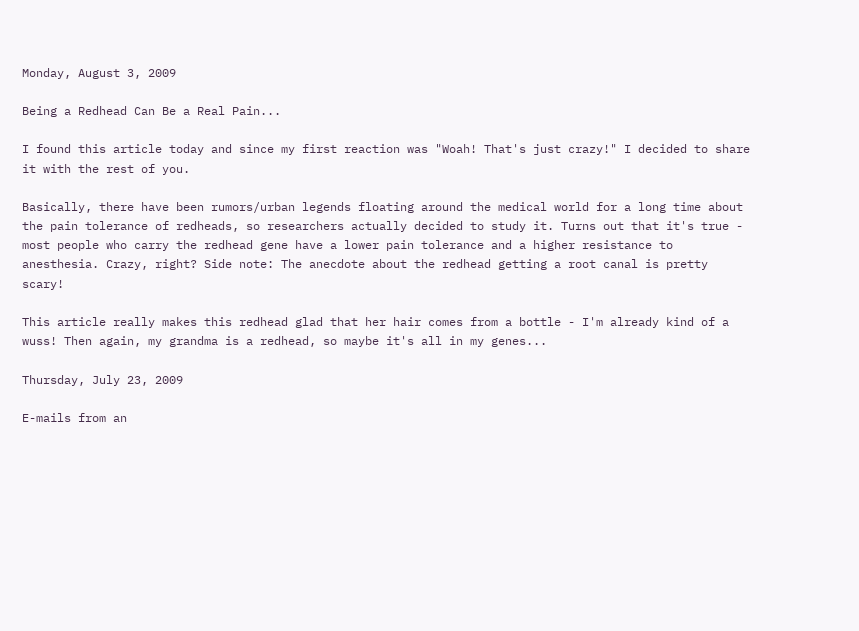Monday, August 3, 2009

Being a Redhead Can Be a Real Pain...

I found this article today and since my first reaction was "Woah! That's just crazy!" I decided to share it with the rest of you.

Basically, there have been rumors/urban legends floating around the medical world for a long time about the pain tolerance of redheads, so researchers actually decided to study it. Turns out that it's true - most people who carry the redhead gene have a lower pain tolerance and a higher resistance to anesthesia. Crazy, right? Side note: The anecdote about the redhead getting a root canal is pretty scary!

This article really makes this redhead glad that her hair comes from a bottle - I'm already kind of a wuss! Then again, my grandma is a redhead, so maybe it's all in my genes...

Thursday, July 23, 2009

E-mails from an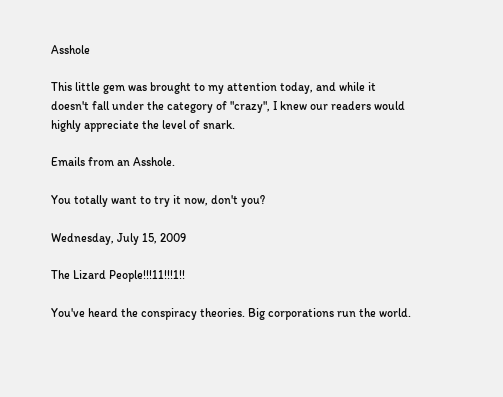Asshole

This little gem was brought to my attention today, and while it doesn't fall under the category of "crazy", I knew our readers would highly appreciate the level of snark.

Emails from an Asshole.

You totally want to try it now, don't you?

Wednesday, July 15, 2009

The Lizard People!!!11!!!1!!

You've heard the conspiracy theories. Big corporations run the world.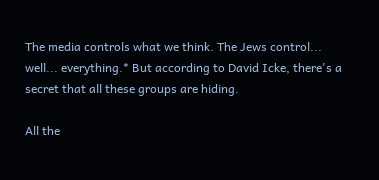The media controls what we think. The Jews control... well... everything.* But according to David Icke, there's a secret that all these groups are hiding.

All the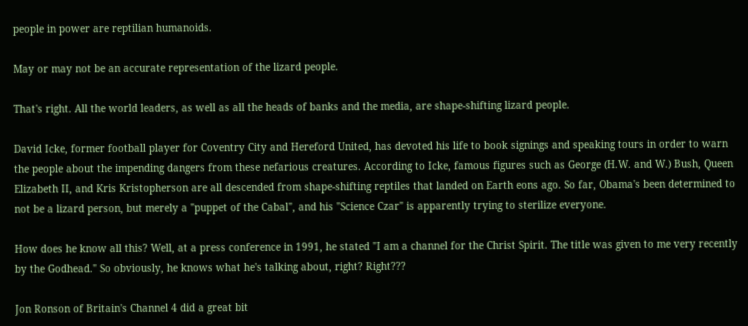people in power are reptilian humanoids.

May or may not be an accurate representation of the lizard people.

That's right. All the world leaders, as well as all the heads of banks and the media, are shape-shifting lizard people.

David Icke, former football player for Coventry City and Hereford United, has devoted his life to book signings and speaking tours in order to warn the people about the impending dangers from these nefarious creatures. According to Icke, famous figures such as George (H.W. and W.) Bush, Queen Elizabeth II, and Kris Kristopherson are all descended from shape-shifting reptiles that landed on Earth eons ago. So far, Obama's been determined to not be a lizard person, but merely a "puppet of the Cabal", and his "Science Czar" is apparently trying to sterilize everyone.

How does he know all this? Well, at a press conference in 1991, he stated "I am a channel for the Christ Spirit. The title was given to me very recently by the Godhead." So obviously, he knows what he's talking about, right? Right???

Jon Ronson of Britain's Channel 4 did a great bit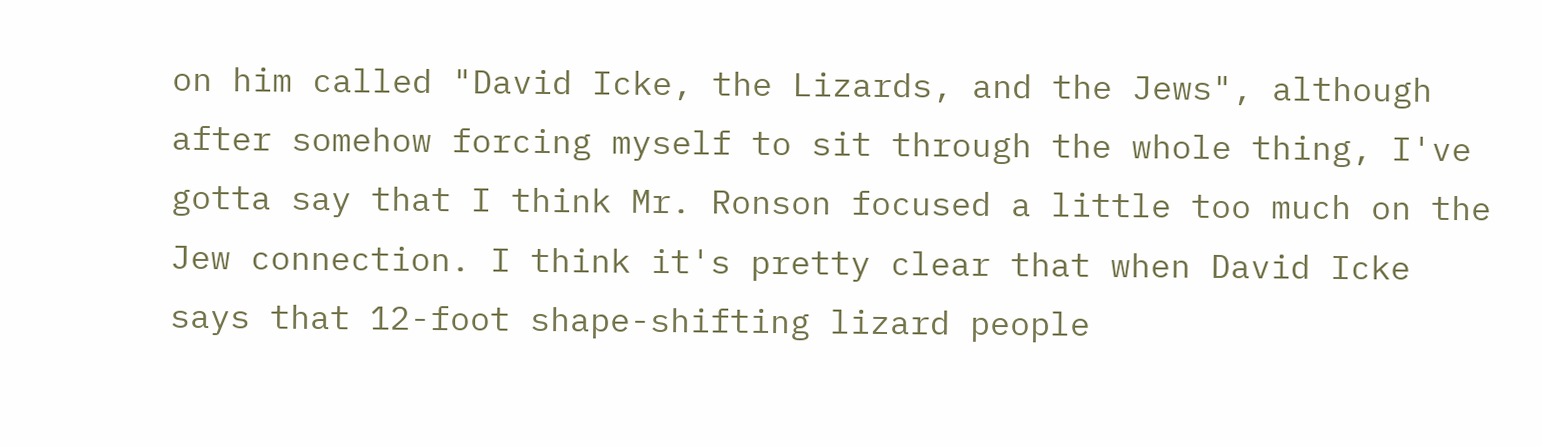on him called "David Icke, the Lizards, and the Jews", although after somehow forcing myself to sit through the whole thing, I've gotta say that I think Mr. Ronson focused a little too much on the Jew connection. I think it's pretty clear that when David Icke says that 12-foot shape-shifting lizard people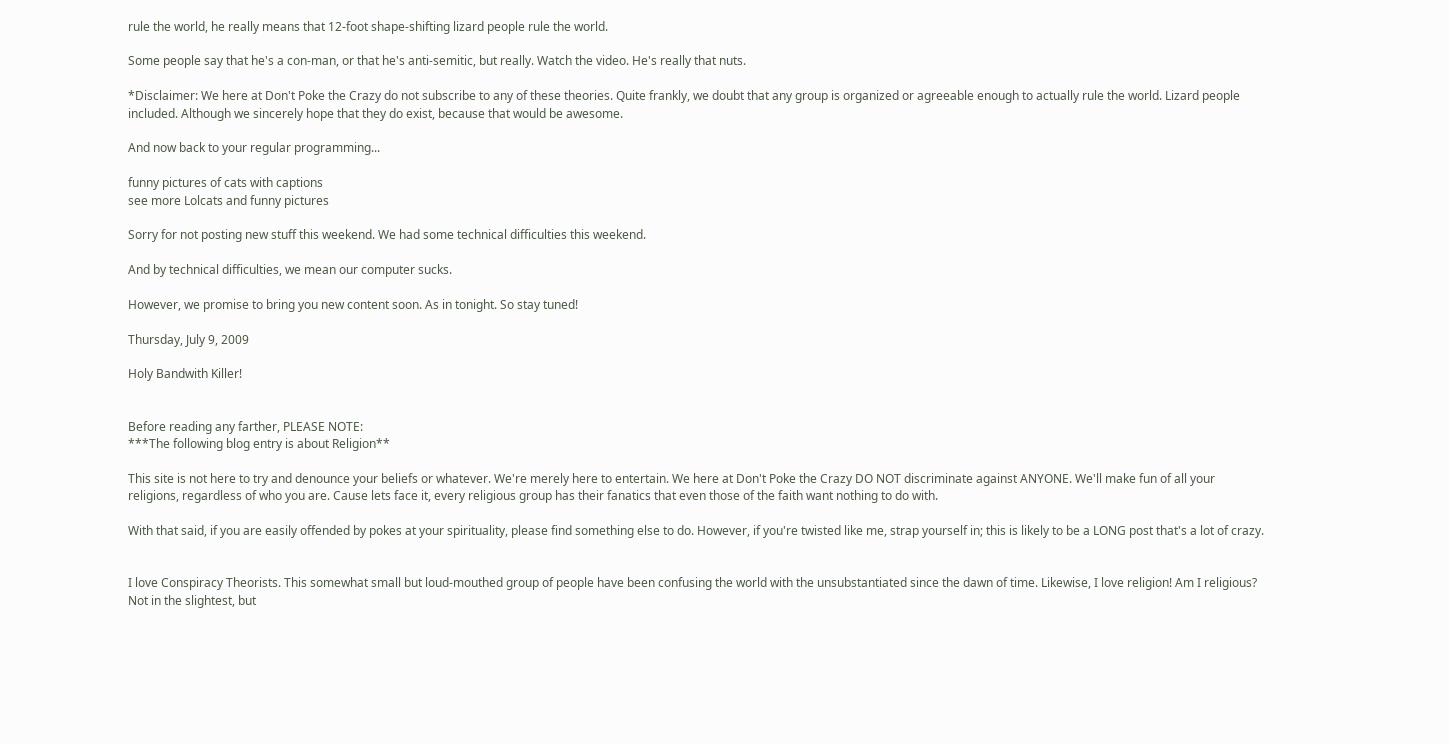rule the world, he really means that 12-foot shape-shifting lizard people rule the world.

Some people say that he's a con-man, or that he's anti-semitic, but really. Watch the video. He's really that nuts.

*Disclaimer: We here at Don't Poke the Crazy do not subscribe to any of these theories. Quite frankly, we doubt that any group is organized or agreeable enough to actually rule the world. Lizard people included. Although we sincerely hope that they do exist, because that would be awesome.

And now back to your regular programming...

funny pictures of cats with captions
see more Lolcats and funny pictures

Sorry for not posting new stuff this weekend. We had some technical difficulties this weekend.

And by technical difficulties, we mean our computer sucks.

However, we promise to bring you new content soon. As in tonight. So stay tuned!

Thursday, July 9, 2009

Holy Bandwith Killer!


Before reading any farther, PLEASE NOTE:
***The following blog entry is about Religion**

This site is not here to try and denounce your beliefs or whatever. We're merely here to entertain. We here at Don't Poke the Crazy DO NOT discriminate against ANYONE. We'll make fun of all your religions, regardless of who you are. Cause lets face it, every religious group has their fanatics that even those of the faith want nothing to do with.

With that said, if you are easily offended by pokes at your spirituality, please find something else to do. However, if you're twisted like me, strap yourself in; this is likely to be a LONG post that's a lot of crazy.


I love Conspiracy Theorists. This somewhat small but loud-mouthed group of people have been confusing the world with the unsubstantiated since the dawn of time. Likewise, I love religion! Am I religious? Not in the slightest, but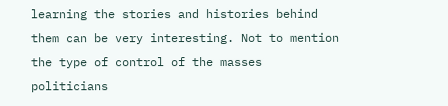learning the stories and histories behind them can be very interesting. Not to mention the type of control of the masses politicians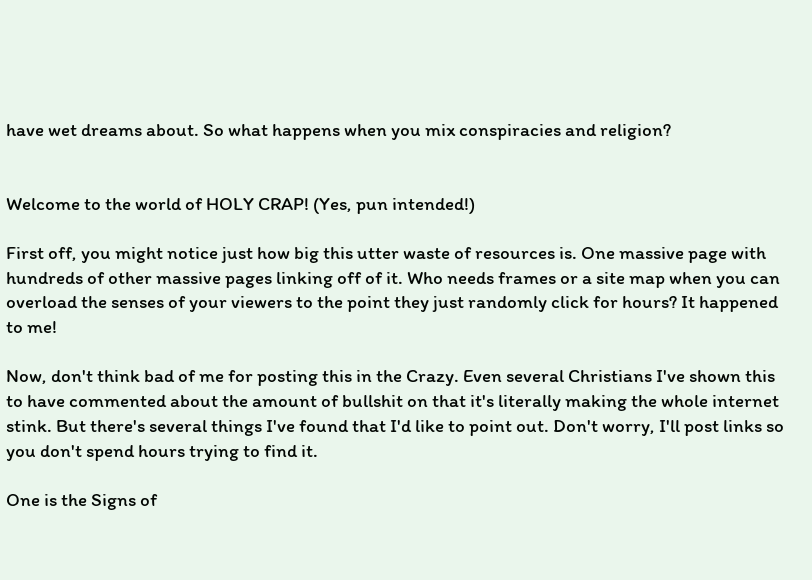have wet dreams about. So what happens when you mix conspiracies and religion?


Welcome to the world of HOLY CRAP! (Yes, pun intended!)

First off, you might notice just how big this utter waste of resources is. One massive page with hundreds of other massive pages linking off of it. Who needs frames or a site map when you can overload the senses of your viewers to the point they just randomly click for hours? It happened to me!

Now, don't think bad of me for posting this in the Crazy. Even several Christians I've shown this to have commented about the amount of bullshit on that it's literally making the whole internet stink. But there's several things I've found that I'd like to point out. Don't worry, I'll post links so you don't spend hours trying to find it.

One is the Signs of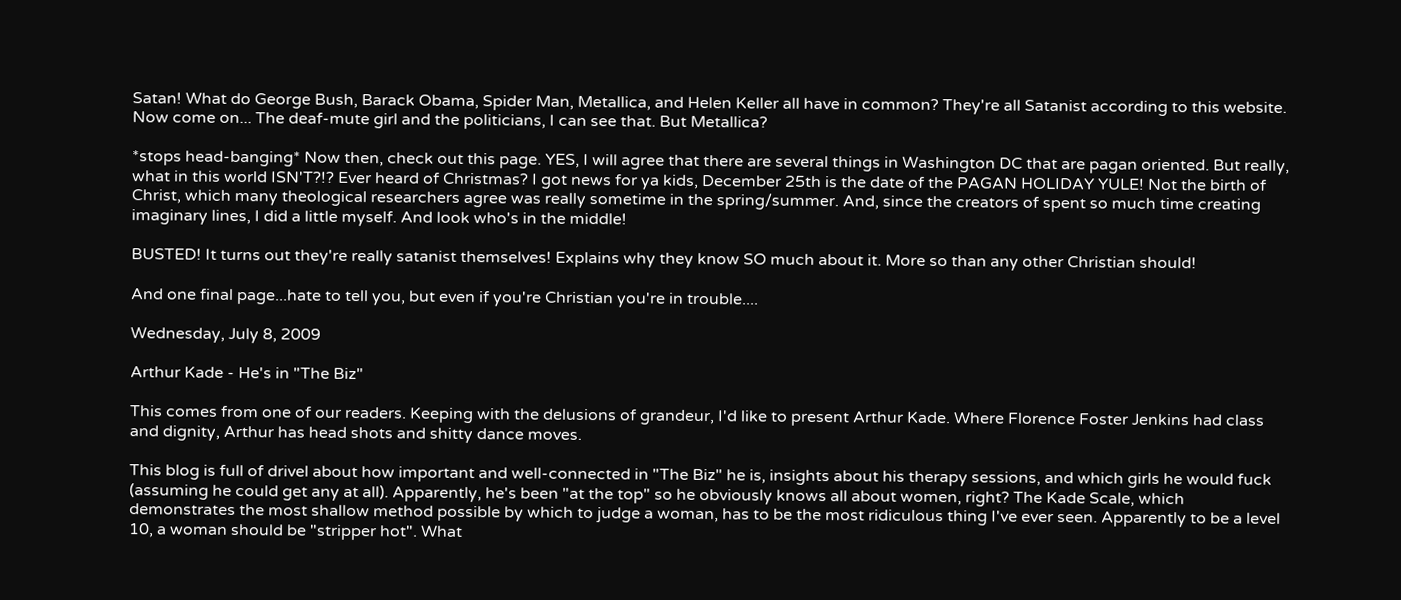Satan! What do George Bush, Barack Obama, Spider Man, Metallica, and Helen Keller all have in common? They're all Satanist according to this website. Now come on... The deaf-mute girl and the politicians, I can see that. But Metallica?

*stops head-banging* Now then, check out this page. YES, I will agree that there are several things in Washington DC that are pagan oriented. But really, what in this world ISN'T?!? Ever heard of Christmas? I got news for ya kids, December 25th is the date of the PAGAN HOLIDAY YULE! Not the birth of Christ, which many theological researchers agree was really sometime in the spring/summer. And, since the creators of spent so much time creating imaginary lines, I did a little myself. And look who's in the middle!

BUSTED! It turns out they're really satanist themselves! Explains why they know SO much about it. More so than any other Christian should!

And one final page...hate to tell you, but even if you're Christian you're in trouble....

Wednesday, July 8, 2009

Arthur Kade - He's in "The Biz"

This comes from one of our readers. Keeping with the delusions of grandeur, I'd like to present Arthur Kade. Where Florence Foster Jenkins had class and dignity, Arthur has head shots and shitty dance moves.

This blog is full of drivel about how important and well-connected in "The Biz" he is, insights about his therapy sessions, and which girls he would fuck (assuming he could get any at all). Apparently, he's been "at the top" so he obviously knows all about women, right? The Kade Scale, which demonstrates the most shallow method possible by which to judge a woman, has to be the most ridiculous thing I've ever seen. Apparently to be a level 10, a woman should be "stripper hot". What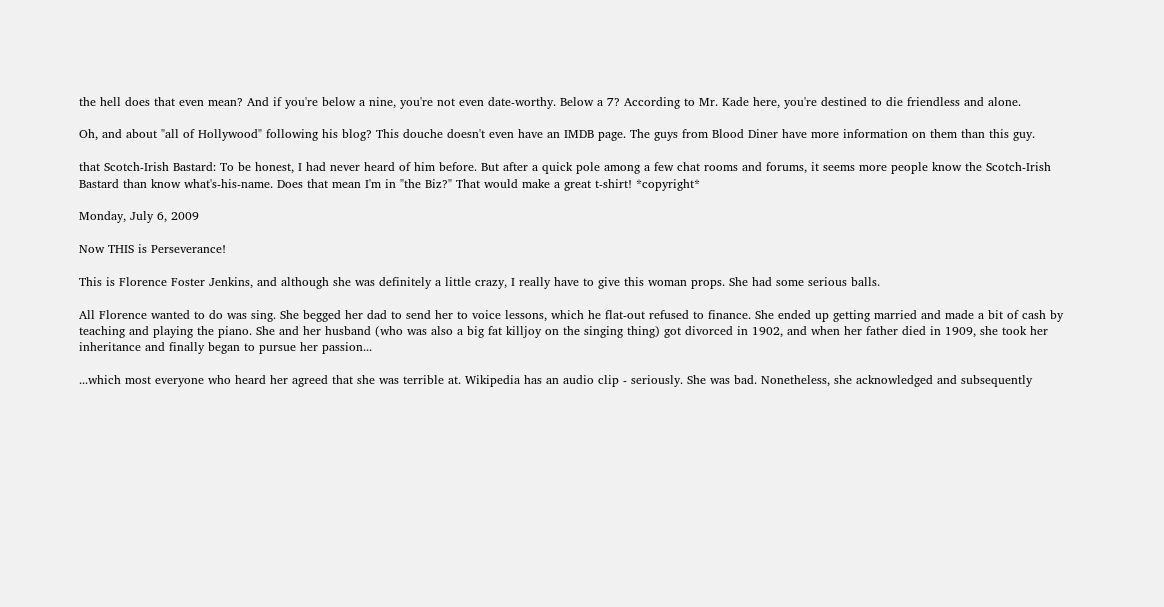the hell does that even mean? And if you're below a nine, you're not even date-worthy. Below a 7? According to Mr. Kade here, you're destined to die friendless and alone.

Oh, and about "all of Hollywood" following his blog? This douche doesn't even have an IMDB page. The guys from Blood Diner have more information on them than this guy.

that Scotch-Irish Bastard: To be honest, I had never heard of him before. But after a quick pole among a few chat rooms and forums, it seems more people know the Scotch-Irish Bastard than know what's-his-name. Does that mean I'm in "the Biz?" That would make a great t-shirt! *copyright*

Monday, July 6, 2009

Now THIS is Perseverance!

This is Florence Foster Jenkins, and although she was definitely a little crazy, I really have to give this woman props. She had some serious balls.

All Florence wanted to do was sing. She begged her dad to send her to voice lessons, which he flat-out refused to finance. She ended up getting married and made a bit of cash by teaching and playing the piano. She and her husband (who was also a big fat killjoy on the singing thing) got divorced in 1902, and when her father died in 1909, she took her inheritance and finally began to pursue her passion...

...which most everyone who heard her agreed that she was terrible at. Wikipedia has an audio clip - seriously. She was bad. Nonetheless, she acknowledged and subsequently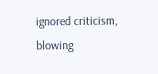ignored criticism, blowing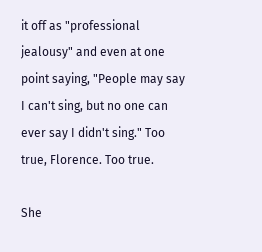it off as "professional jealousy" and even at one point saying, "People may say I can't sing, but no one can ever say I didn't sing." Too true, Florence. Too true.

She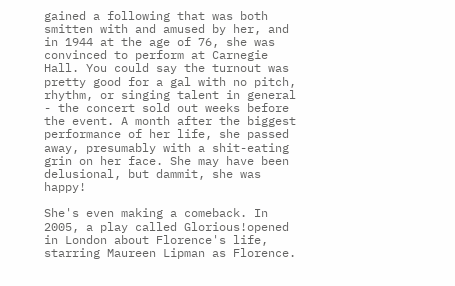gained a following that was both smitten with and amused by her, and in 1944 at the age of 76, she was convinced to perform at Carnegie Hall. You could say the turnout was pretty good for a gal with no pitch, rhythm, or singing talent in general - the concert sold out weeks before the event. A month after the biggest performance of her life, she passed away, presumably with a shit-eating grin on her face. She may have been delusional, but dammit, she was happy!

She's even making a comeback. In 2005, a play called Glorious!opened in London about Florence's life, starring Maureen Lipman as Florence.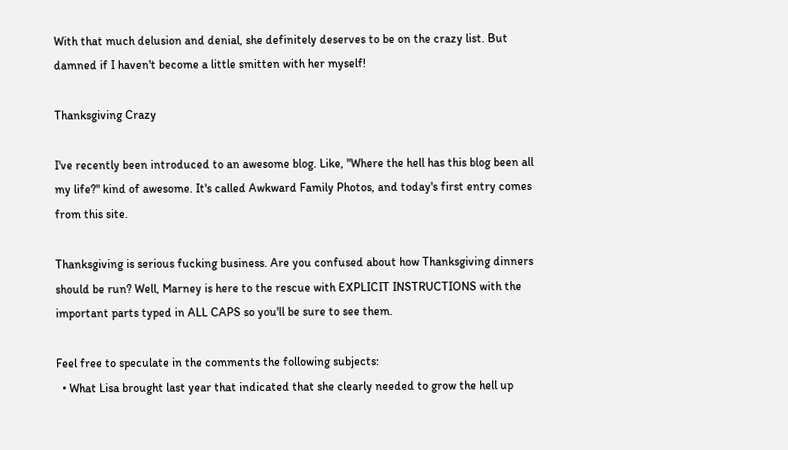With that much delusion and denial, she definitely deserves to be on the crazy list. But damned if I haven't become a little smitten with her myself!

Thanksgiving Crazy

I've recently been introduced to an awesome blog. Like, "Where the hell has this blog been all my life?" kind of awesome. It's called Awkward Family Photos, and today's first entry comes from this site.

Thanksgiving is serious fucking business. Are you confused about how Thanksgiving dinners should be run? Well, Marney is here to the rescue with EXPLICIT INSTRUCTIONS with the important parts typed in ALL CAPS so you'll be sure to see them.

Feel free to speculate in the comments the following subjects:
  • What Lisa brought last year that indicated that she clearly needed to grow the hell up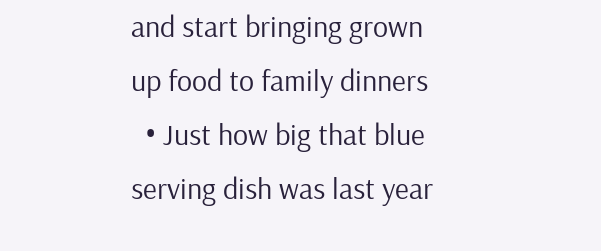and start bringing grown up food to family dinners
  • Just how big that blue serving dish was last year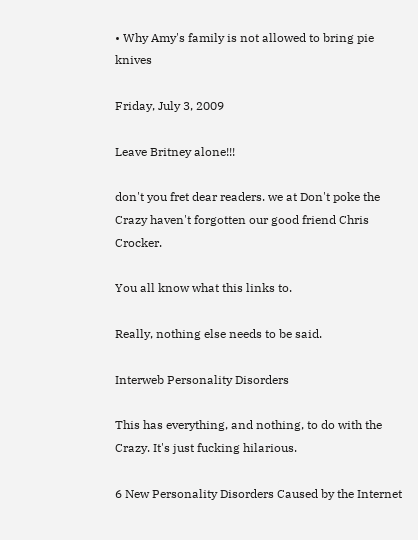• Why Amy's family is not allowed to bring pie knives

Friday, July 3, 2009

Leave Britney alone!!!

don't you fret dear readers. we at Don't poke the Crazy haven't forgotten our good friend Chris Crocker.

You all know what this links to.

Really, nothing else needs to be said.

Interweb Personality Disorders

This has everything, and nothing, to do with the Crazy. It's just fucking hilarious.

6 New Personality Disorders Caused by the Internet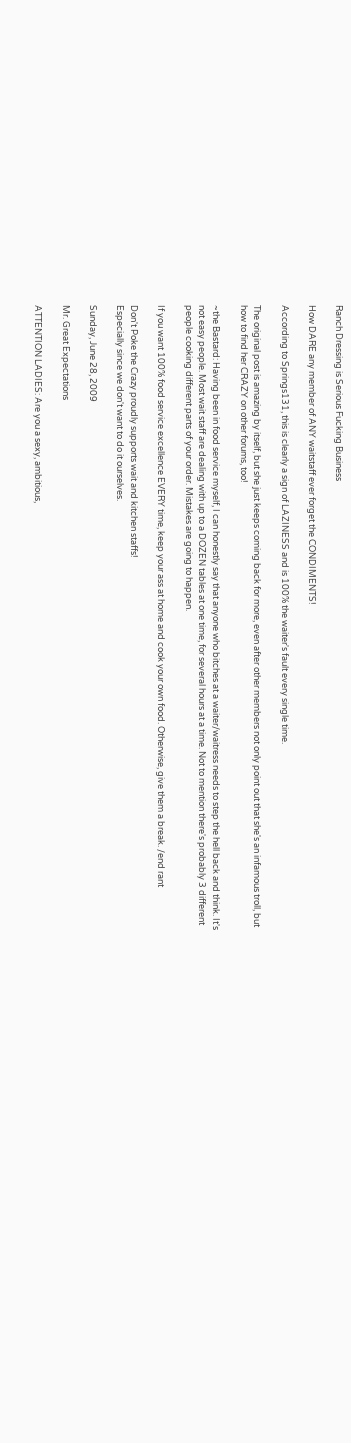Ranch Dressing is Serious Fucking Business

How DARE any member of ANY waitstaff ever forget the CONDIMENTS!

According to Springs131, this is clearly a sign of LAZINESS and is 100% the waiter's fault every single time.

The original post is amazing by itself, but she just keeps coming back for more, even after other members not only point out that she's an infamous troll, but how to find her CRAZY on other forums, too!

~the Bastard: Having been in food service myself, I can honestly say that anyone who bitches at a waiter/waitress needs to step the hell back and think. It's not easy people. Most wait staff are dealing with up to a DOZEN tables at one time, for several hours at a time. Not to mention there's probably 3 different people cooking different parts of your order. Mistakes are going to happen.

If you want 100% food service excellence EVERY time, keep your ass at home and cook your own food. Otherwise, give them a break. /end rant

Don't Poke the Crazy proudly supports wait and kitchen staffs!
Especially since we don't want to do it ourselves.

Sunday, June 28, 2009

Mr. Great Expectations

ATTENTION LADIES: Are you a sexy, ambitious,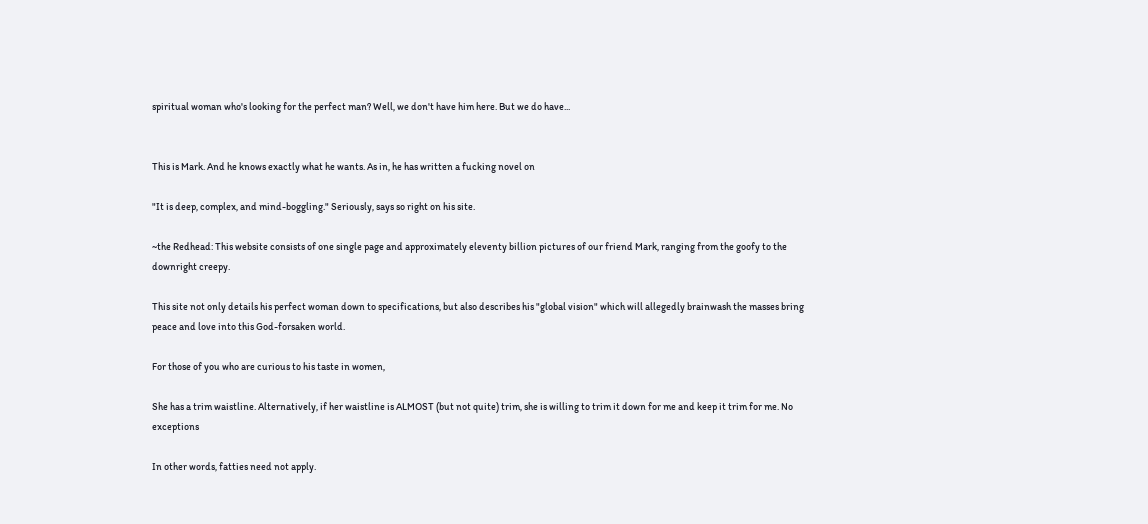spiritual woman who's looking for the perfect man? Well, we don't have him here. But we do have...


This is Mark. And he knows exactly what he wants. As in, he has written a fucking novel on

"It is deep, complex, and mind-boggling." Seriously, says so right on his site.

~the Redhead: This website consists of one single page and approximately eleventy billion pictures of our friend Mark, ranging from the goofy to the downright creepy.

This site not only details his perfect woman down to specifications, but also describes his "global vision" which will allegedly brainwash the masses bring peace and love into this God-forsaken world.

For those of you who are curious to his taste in women,

She has a trim waistline. Alternatively, if her waistline is ALMOST (but not quite) trim, she is willing to trim it down for me and keep it trim for me. No exceptions

In other words, fatties need not apply.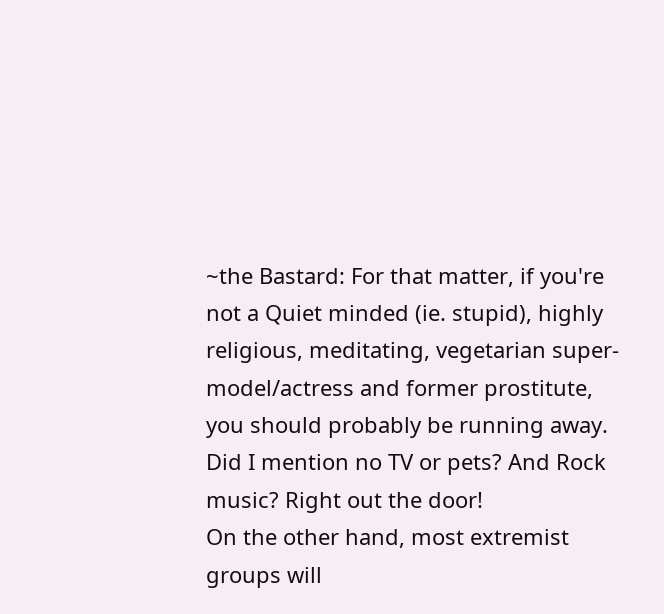~the Bastard: For that matter, if you're not a Quiet minded (ie. stupid), highly religious, meditating, vegetarian super-model/actress and former prostitute, you should probably be running away. Did I mention no TV or pets? And Rock music? Right out the door!
On the other hand, most extremist groups will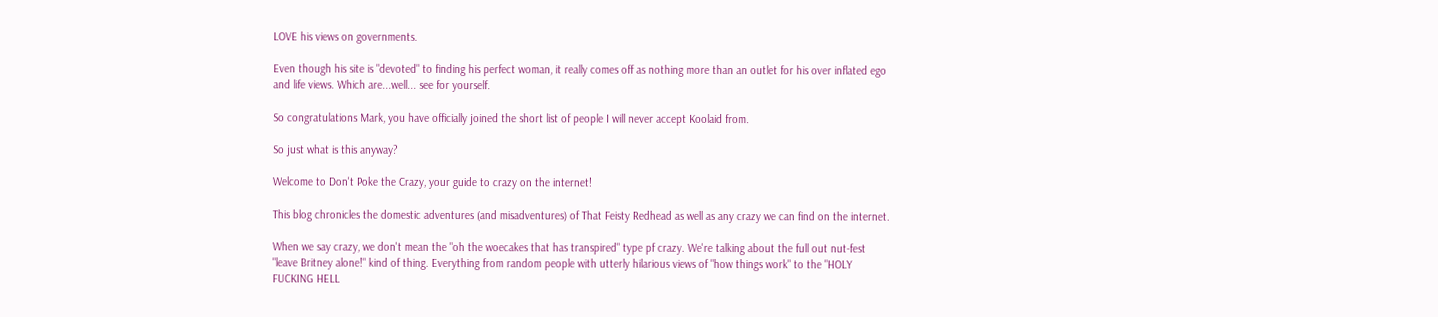LOVE his views on governments.

Even though his site is "devoted" to finding his perfect woman, it really comes off as nothing more than an outlet for his over inflated ego and life views. Which are...well... see for yourself.

So congratulations Mark, you have officially joined the short list of people I will never accept Koolaid from.

So just what is this anyway?

Welcome to Don't Poke the Crazy, your guide to crazy on the internet!

This blog chronicles the domestic adventures (and misadventures) of That Feisty Redhead as well as any crazy we can find on the internet.

When we say crazy, we don't mean the "oh the woecakes that has transpired" type pf crazy. We're talking about the full out nut-fest "leave Britney alone!" kind of thing. Everything from random people with utterly hilarious views of "how things work" to the "HOLY FUCKING HELL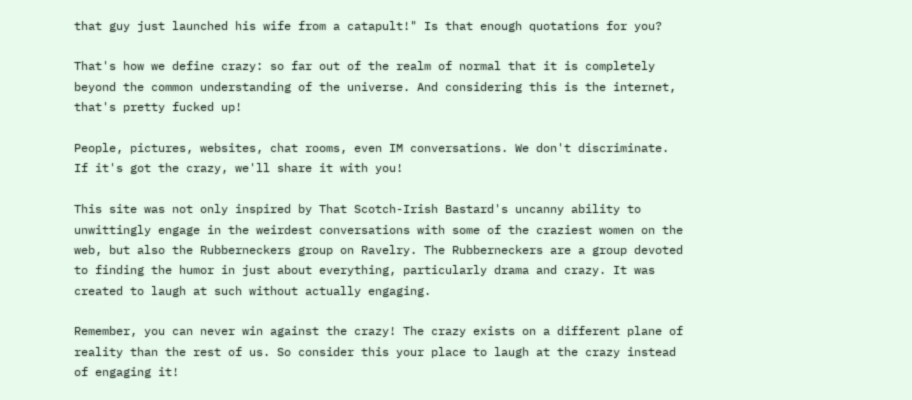that guy just launched his wife from a catapult!" Is that enough quotations for you?

That's how we define crazy: so far out of the realm of normal that it is completely beyond the common understanding of the universe. And considering this is the internet, that's pretty fucked up!

People, pictures, websites, chat rooms, even IM conversations. We don't discriminate. If it's got the crazy, we'll share it with you!

This site was not only inspired by That Scotch-Irish Bastard's uncanny ability to unwittingly engage in the weirdest conversations with some of the craziest women on the web, but also the Rubberneckers group on Ravelry. The Rubberneckers are a group devoted to finding the humor in just about everything, particularly drama and crazy. It was created to laugh at such without actually engaging.

Remember, you can never win against the crazy! The crazy exists on a different plane of reality than the rest of us. So consider this your place to laugh at the crazy instead of engaging it!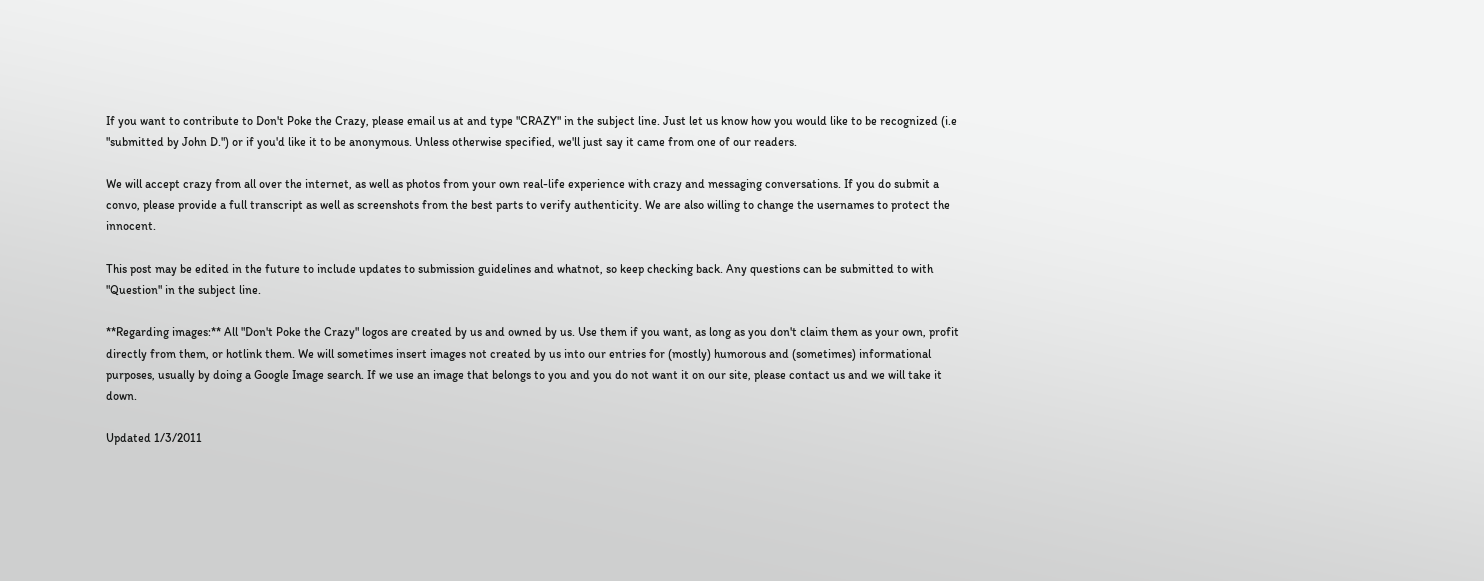If you want to contribute to Don't Poke the Crazy, please email us at and type "CRAZY" in the subject line. Just let us know how you would like to be recognized (i.e "submitted by John D.") or if you'd like it to be anonymous. Unless otherwise specified, we'll just say it came from one of our readers.

We will accept crazy from all over the internet, as well as photos from your own real-life experience with crazy and messaging conversations. If you do submit a convo, please provide a full transcript as well as screenshots from the best parts to verify authenticity. We are also willing to change the usernames to protect the innocent.

This post may be edited in the future to include updates to submission guidelines and whatnot, so keep checking back. Any questions can be submitted to with "Question" in the subject line.

**Regarding images:** All "Don't Poke the Crazy" logos are created by us and owned by us. Use them if you want, as long as you don't claim them as your own, profit directly from them, or hotlink them. We will sometimes insert images not created by us into our entries for (mostly) humorous and (sometimes) informational purposes, usually by doing a Google Image search. If we use an image that belongs to you and you do not want it on our site, please contact us and we will take it down.

Updated 1/3/2011